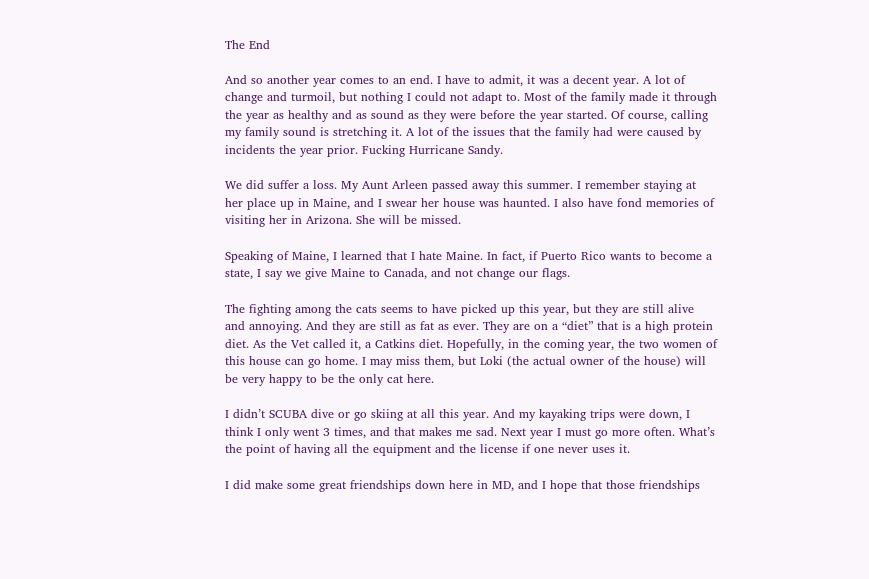The End

And so another year comes to an end. I have to admit, it was a decent year. A lot of change and turmoil, but nothing I could not adapt to. Most of the family made it through the year as healthy and as sound as they were before the year started. Of course, calling my family sound is stretching it. A lot of the issues that the family had were caused by incidents the year prior. Fucking Hurricane Sandy.

We did suffer a loss. My Aunt Arleen passed away this summer. I remember staying at her place up in Maine, and I swear her house was haunted. I also have fond memories of visiting her in Arizona. She will be missed.

Speaking of Maine, I learned that I hate Maine. In fact, if Puerto Rico wants to become a state, I say we give Maine to Canada, and not change our flags.

The fighting among the cats seems to have picked up this year, but they are still alive and annoying. And they are still as fat as ever. They are on a “diet” that is a high protein diet. As the Vet called it, a Catkins diet. Hopefully, in the coming year, the two women of this house can go home. I may miss them, but Loki (the actual owner of the house) will be very happy to be the only cat here.

I didn’t SCUBA dive or go skiing at all this year. And my kayaking trips were down, I think I only went 3 times, and that makes me sad. Next year I must go more often. What’s the point of having all the equipment and the license if one never uses it.

I did make some great friendships down here in MD, and I hope that those friendships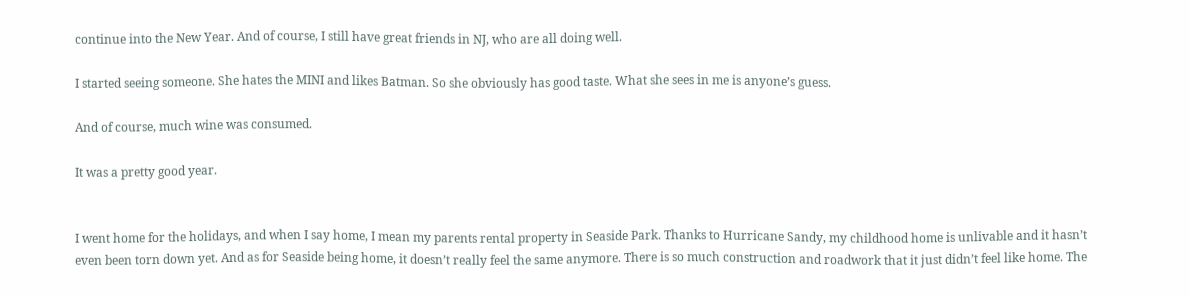continue into the New Year. And of course, I still have great friends in NJ, who are all doing well.

I started seeing someone. She hates the MINI and likes Batman. So she obviously has good taste. What she sees in me is anyone’s guess.

And of course, much wine was consumed.

It was a pretty good year.


I went home for the holidays, and when I say home, I mean my parents rental property in Seaside Park. Thanks to Hurricane Sandy, my childhood home is unlivable and it hasn’t even been torn down yet. And as for Seaside being home, it doesn’t really feel the same anymore. There is so much construction and roadwork that it just didn’t feel like home. The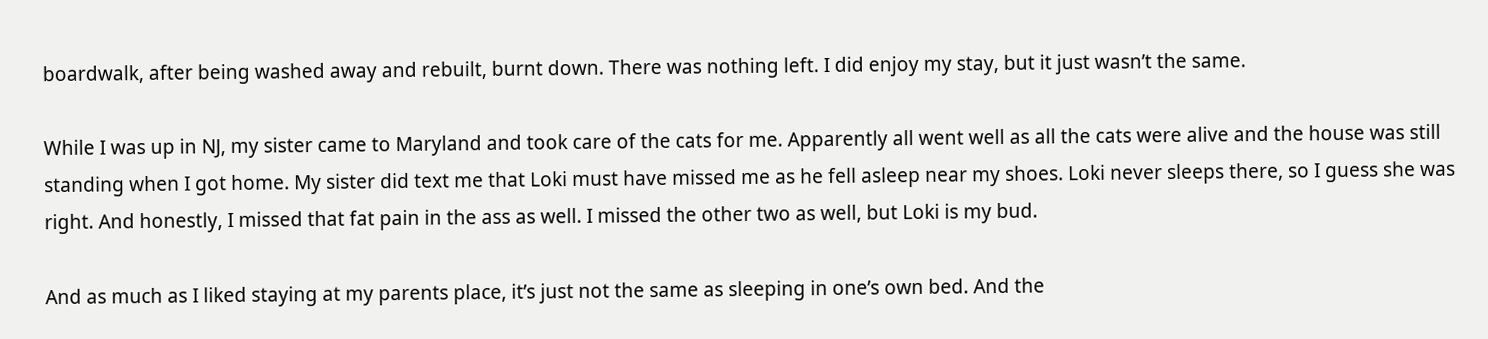boardwalk, after being washed away and rebuilt, burnt down. There was nothing left. I did enjoy my stay, but it just wasn’t the same.

While I was up in NJ, my sister came to Maryland and took care of the cats for me. Apparently all went well as all the cats were alive and the house was still standing when I got home. My sister did text me that Loki must have missed me as he fell asleep near my shoes. Loki never sleeps there, so I guess she was right. And honestly, I missed that fat pain in the ass as well. I missed the other two as well, but Loki is my bud.

And as much as I liked staying at my parents place, it’s just not the same as sleeping in one’s own bed. And the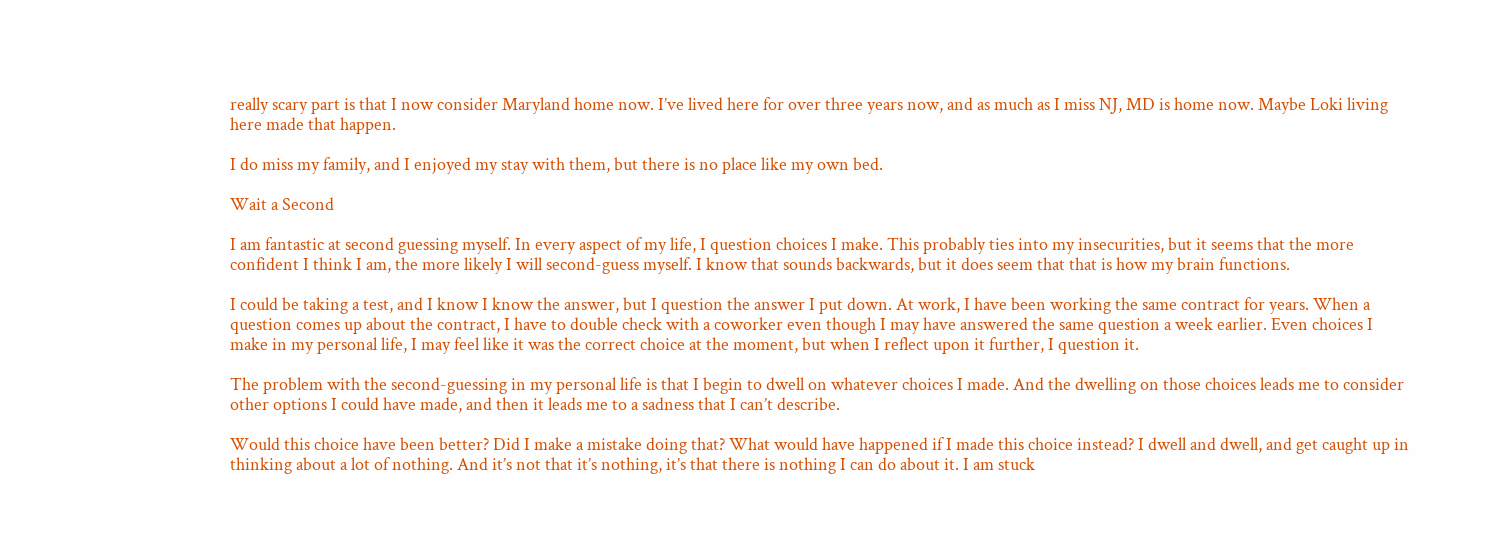really scary part is that I now consider Maryland home now. I’ve lived here for over three years now, and as much as I miss NJ, MD is home now. Maybe Loki living here made that happen.

I do miss my family, and I enjoyed my stay with them, but there is no place like my own bed.

Wait a Second

I am fantastic at second guessing myself. In every aspect of my life, I question choices I make. This probably ties into my insecurities, but it seems that the more confident I think I am, the more likely I will second-guess myself. I know that sounds backwards, but it does seem that that is how my brain functions.

I could be taking a test, and I know I know the answer, but I question the answer I put down. At work, I have been working the same contract for years. When a question comes up about the contract, I have to double check with a coworker even though I may have answered the same question a week earlier. Even choices I make in my personal life, I may feel like it was the correct choice at the moment, but when I reflect upon it further, I question it.

The problem with the second-guessing in my personal life is that I begin to dwell on whatever choices I made. And the dwelling on those choices leads me to consider other options I could have made, and then it leads me to a sadness that I can’t describe.

Would this choice have been better? Did I make a mistake doing that? What would have happened if I made this choice instead? I dwell and dwell, and get caught up in thinking about a lot of nothing. And it’s not that it’s nothing, it’s that there is nothing I can do about it. I am stuck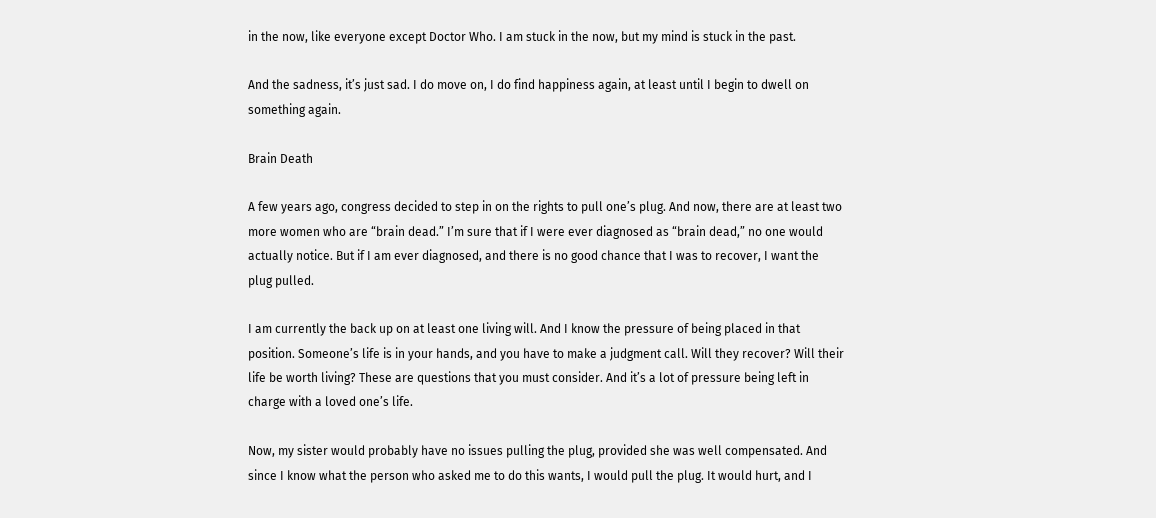in the now, like everyone except Doctor Who. I am stuck in the now, but my mind is stuck in the past.

And the sadness, it’s just sad. I do move on, I do find happiness again, at least until I begin to dwell on something again.

Brain Death

A few years ago, congress decided to step in on the rights to pull one’s plug. And now, there are at least two more women who are “brain dead.” I’m sure that if I were ever diagnosed as “brain dead,” no one would actually notice. But if I am ever diagnosed, and there is no good chance that I was to recover, I want the plug pulled.

I am currently the back up on at least one living will. And I know the pressure of being placed in that position. Someone’s life is in your hands, and you have to make a judgment call. Will they recover? Will their life be worth living? These are questions that you must consider. And it’s a lot of pressure being left in charge with a loved one’s life.

Now, my sister would probably have no issues pulling the plug, provided she was well compensated. And since I know what the person who asked me to do this wants, I would pull the plug. It would hurt, and I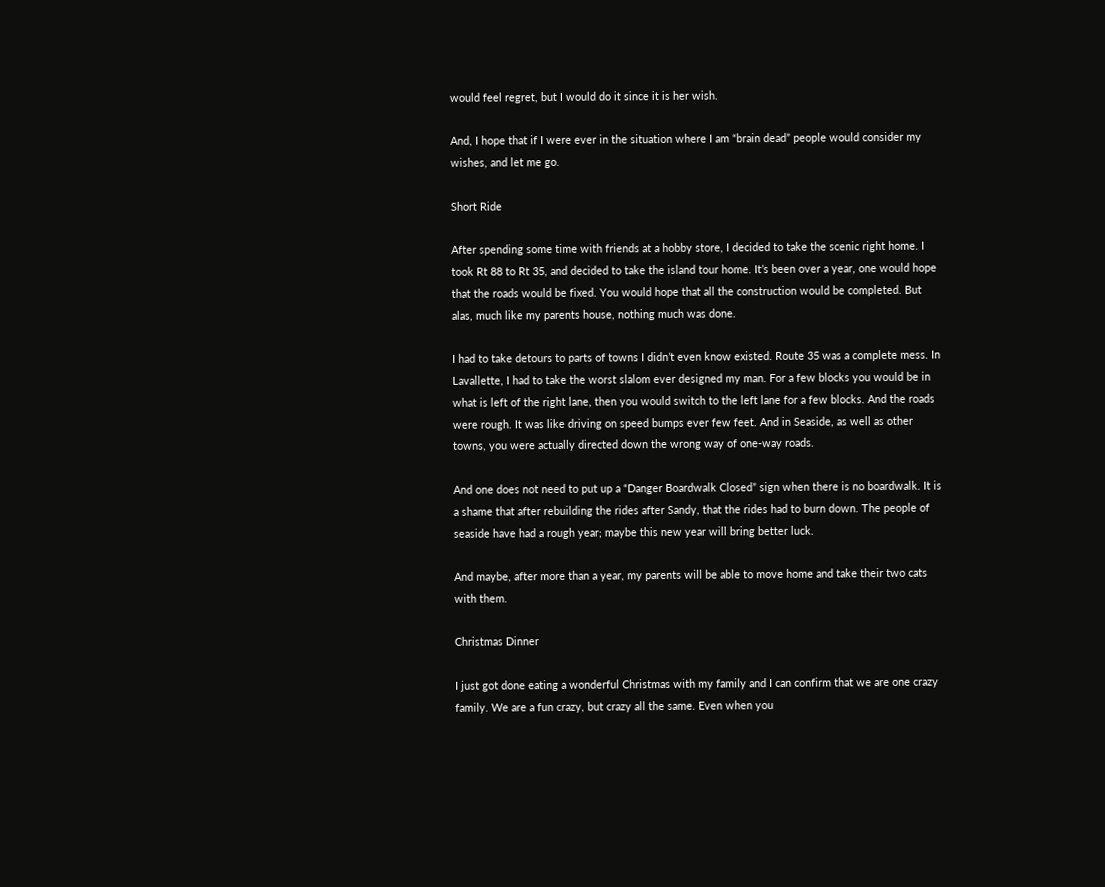would feel regret, but I would do it since it is her wish.

And, I hope that if I were ever in the situation where I am “brain dead” people would consider my wishes, and let me go.

Short Ride

After spending some time with friends at a hobby store, I decided to take the scenic right home. I took Rt 88 to Rt 35, and decided to take the island tour home. It’s been over a year, one would hope that the roads would be fixed. You would hope that all the construction would be completed. But alas, much like my parents house, nothing much was done.

I had to take detours to parts of towns I didn’t even know existed. Route 35 was a complete mess. In Lavallette, I had to take the worst slalom ever designed my man. For a few blocks you would be in what is left of the right lane, then you would switch to the left lane for a few blocks. And the roads were rough. It was like driving on speed bumps ever few feet. And in Seaside, as well as other towns, you were actually directed down the wrong way of one-way roads.

And one does not need to put up a “Danger Boardwalk Closed” sign when there is no boardwalk. It is a shame that after rebuilding the rides after Sandy, that the rides had to burn down. The people of seaside have had a rough year; maybe this new year will bring better luck.

And maybe, after more than a year, my parents will be able to move home and take their two cats with them.

Christmas Dinner

I just got done eating a wonderful Christmas with my family and I can confirm that we are one crazy family. We are a fun crazy, but crazy all the same. Even when you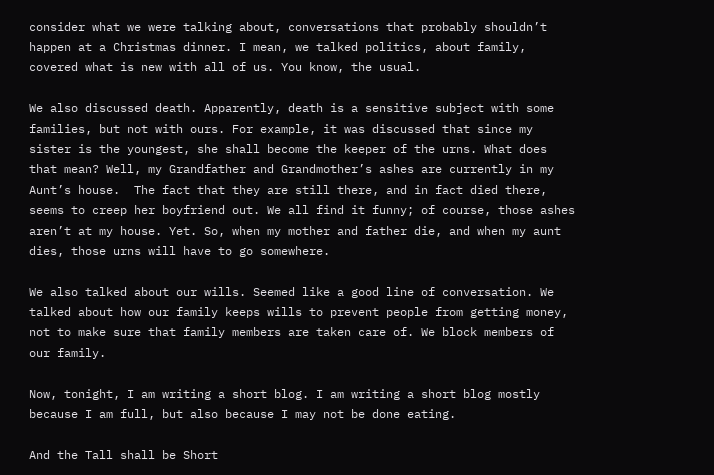consider what we were talking about, conversations that probably shouldn’t happen at a Christmas dinner. I mean, we talked politics, about family, covered what is new with all of us. You know, the usual.

We also discussed death. Apparently, death is a sensitive subject with some families, but not with ours. For example, it was discussed that since my sister is the youngest, she shall become the keeper of the urns. What does that mean? Well, my Grandfather and Grandmother’s ashes are currently in my Aunt’s house.  The fact that they are still there, and in fact died there, seems to creep her boyfriend out. We all find it funny; of course, those ashes aren’t at my house. Yet. So, when my mother and father die, and when my aunt dies, those urns will have to go somewhere.

We also talked about our wills. Seemed like a good line of conversation. We talked about how our family keeps wills to prevent people from getting money, not to make sure that family members are taken care of. We block members of our family.

Now, tonight, I am writing a short blog. I am writing a short blog mostly because I am full, but also because I may not be done eating.

And the Tall shall be Short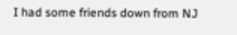I had some friends down from NJ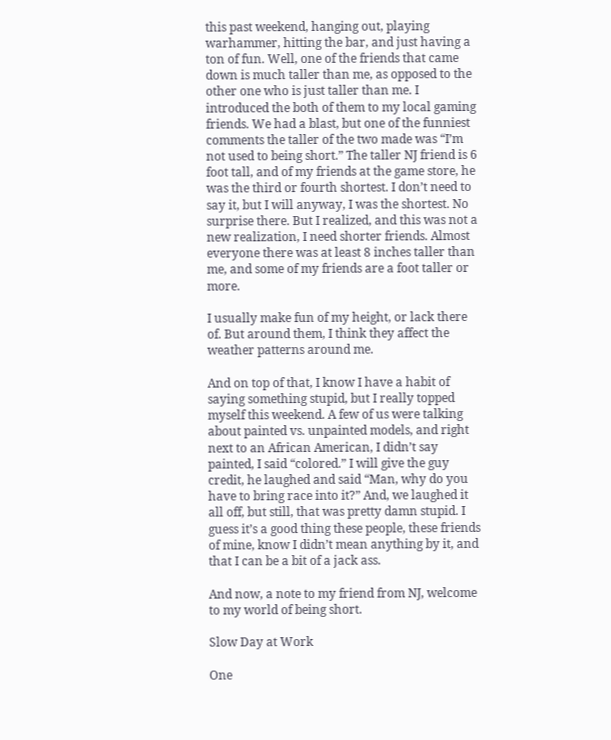this past weekend, hanging out, playing warhammer, hitting the bar, and just having a ton of fun. Well, one of the friends that came down is much taller than me, as opposed to the other one who is just taller than me. I introduced the both of them to my local gaming friends. We had a blast, but one of the funniest comments the taller of the two made was “I’m not used to being short.” The taller NJ friend is 6 foot tall, and of my friends at the game store, he was the third or fourth shortest. I don’t need to say it, but I will anyway, I was the shortest. No surprise there. But I realized, and this was not a new realization, I need shorter friends. Almost everyone there was at least 8 inches taller than me, and some of my friends are a foot taller or more.

I usually make fun of my height, or lack there of. But around them, I think they affect the weather patterns around me.

And on top of that, I know I have a habit of saying something stupid, but I really topped myself this weekend. A few of us were talking about painted vs. unpainted models, and right next to an African American, I didn’t say painted, I said “colored.” I will give the guy credit, he laughed and said “Man, why do you have to bring race into it?” And, we laughed it all off, but still, that was pretty damn stupid. I guess it’s a good thing these people, these friends of mine, know I didn’t mean anything by it, and that I can be a bit of a jack ass.

And now, a note to my friend from NJ, welcome to my world of being short.

Slow Day at Work

One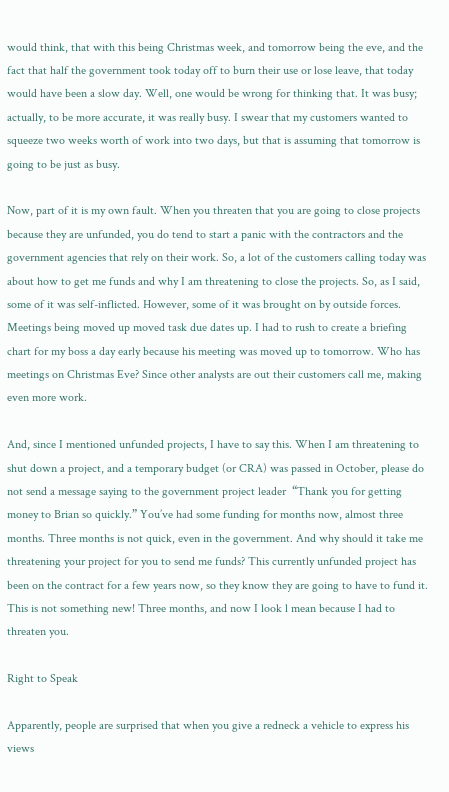would think, that with this being Christmas week, and tomorrow being the eve, and the fact that half the government took today off to burn their use or lose leave, that today would have been a slow day. Well, one would be wrong for thinking that. It was busy; actually, to be more accurate, it was really busy. I swear that my customers wanted to squeeze two weeks worth of work into two days, but that is assuming that tomorrow is going to be just as busy.

Now, part of it is my own fault. When you threaten that you are going to close projects because they are unfunded, you do tend to start a panic with the contractors and the government agencies that rely on their work. So, a lot of the customers calling today was about how to get me funds and why I am threatening to close the projects. So, as I said, some of it was self-inflicted. However, some of it was brought on by outside forces. Meetings being moved up moved task due dates up. I had to rush to create a briefing chart for my boss a day early because his meeting was moved up to tomorrow. Who has meetings on Christmas Eve? Since other analysts are out their customers call me, making even more work.

And, since I mentioned unfunded projects, I have to say this. When I am threatening to shut down a project, and a temporary budget (or CRA) was passed in October, please do not send a message saying to the government project leader  “Thank you for getting money to Brian so quickly.” You’ve had some funding for months now, almost three months. Three months is not quick, even in the government. And why should it take me threatening your project for you to send me funds? This currently unfunded project has been on the contract for a few years now, so they know they are going to have to fund it. This is not something new! Three months, and now I look l mean because I had to threaten you.

Right to Speak

Apparently, people are surprised that when you give a redneck a vehicle to express his views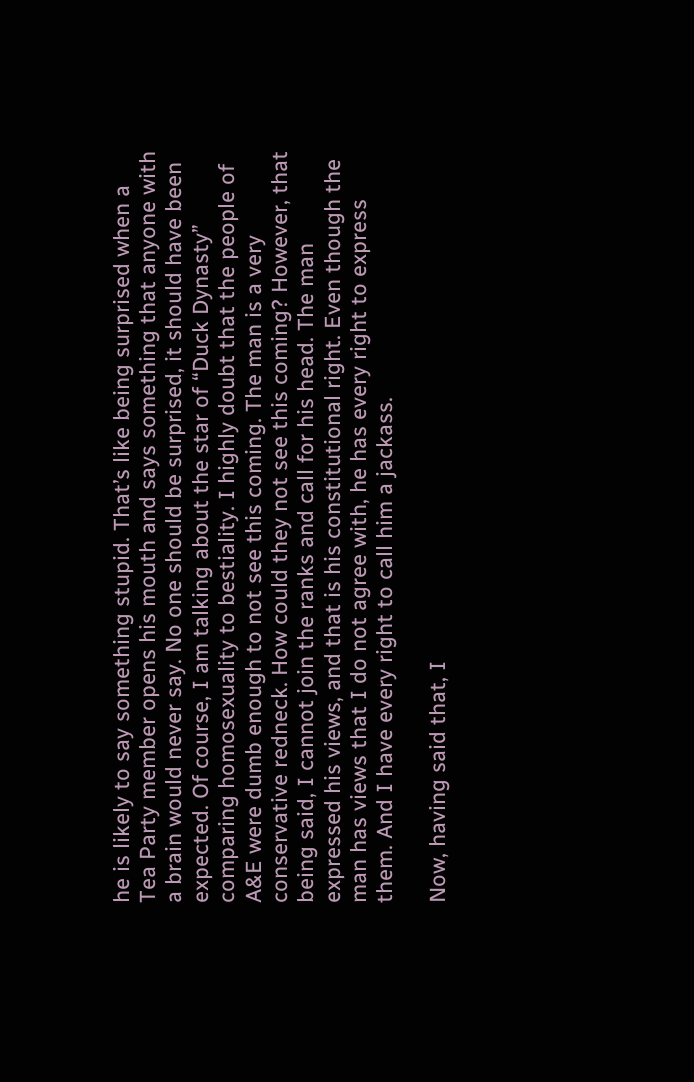he is likely to say something stupid. That’s like being surprised when a Tea Party member opens his mouth and says something that anyone with a brain would never say. No one should be surprised, it should have been expected. Of course, I am talking about the star of “Duck Dynasty” comparing homosexuality to bestiality. I highly doubt that the people of A&E were dumb enough to not see this coming. The man is a very conservative redneck. How could they not see this coming? However, that being said, I cannot join the ranks and call for his head. The man expressed his views, and that is his constitutional right. Even though the man has views that I do not agree with, he has every right to express them. And I have every right to call him a jackass.

Now, having said that, I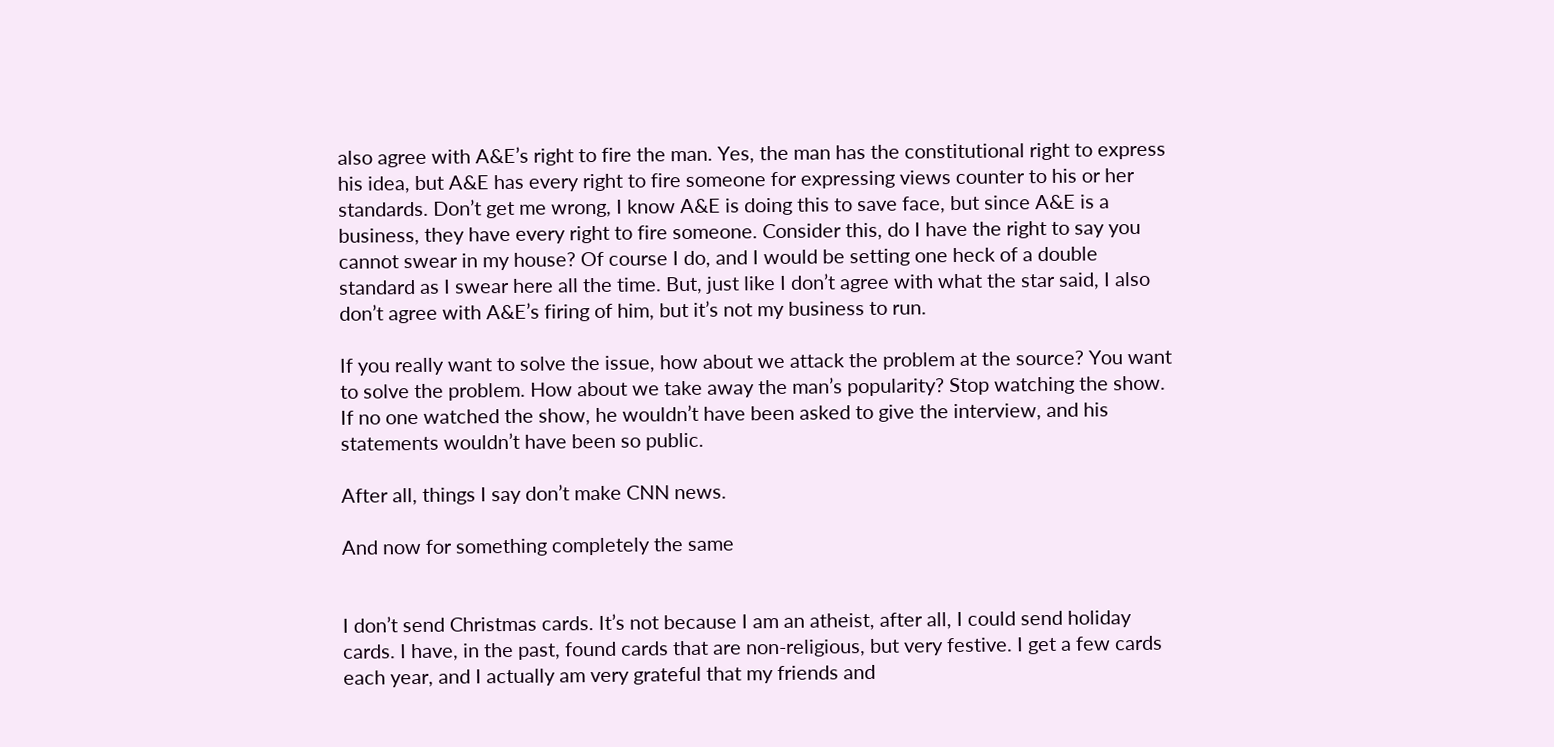also agree with A&E’s right to fire the man. Yes, the man has the constitutional right to express his idea, but A&E has every right to fire someone for expressing views counter to his or her standards. Don’t get me wrong, I know A&E is doing this to save face, but since A&E is a business, they have every right to fire someone. Consider this, do I have the right to say you cannot swear in my house? Of course I do, and I would be setting one heck of a double standard as I swear here all the time. But, just like I don’t agree with what the star said, I also don’t agree with A&E’s firing of him, but it’s not my business to run.

If you really want to solve the issue, how about we attack the problem at the source? You want to solve the problem. How about we take away the man’s popularity? Stop watching the show. If no one watched the show, he wouldn’t have been asked to give the interview, and his statements wouldn’t have been so public.

After all, things I say don’t make CNN news.

And now for something completely the same


I don’t send Christmas cards. It’s not because I am an atheist, after all, I could send holiday cards. I have, in the past, found cards that are non-religious, but very festive. I get a few cards each year, and I actually am very grateful that my friends and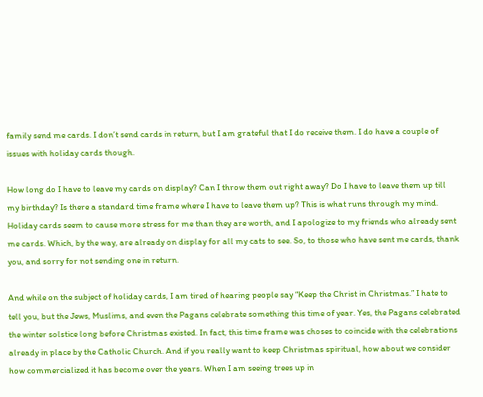family send me cards. I don’t send cards in return, but I am grateful that I do receive them. I do have a couple of issues with holiday cards though.

How long do I have to leave my cards on display? Can I throw them out right away? Do I have to leave them up till my birthday? Is there a standard time frame where I have to leave them up? This is what runs through my mind. Holiday cards seem to cause more stress for me than they are worth, and I apologize to my friends who already sent me cards. Which, by the way, are already on display for all my cats to see. So, to those who have sent me cards, thank you, and sorry for not sending one in return.

And while on the subject of holiday cards, I am tired of hearing people say “Keep the Christ in Christmas.” I hate to tell you, but the Jews, Muslims, and even the Pagans celebrate something this time of year. Yes, the Pagans celebrated the winter solstice long before Christmas existed. In fact, this time frame was choses to coincide with the celebrations already in place by the Catholic Church. And if you really want to keep Christmas spiritual, how about we consider how commercialized it has become over the years. When I am seeing trees up in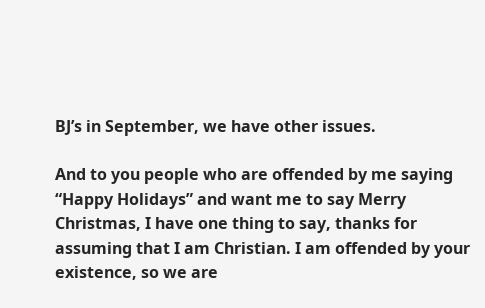BJ’s in September, we have other issues.

And to you people who are offended by me saying “Happy Holidays” and want me to say Merry Christmas, I have one thing to say, thanks for assuming that I am Christian. I am offended by your existence, so we are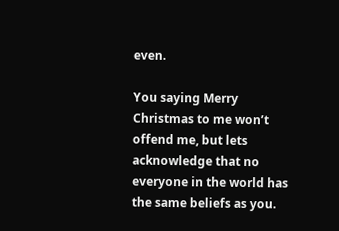even.

You saying Merry Christmas to me won’t offend me, but lets acknowledge that no everyone in the world has the same beliefs as you.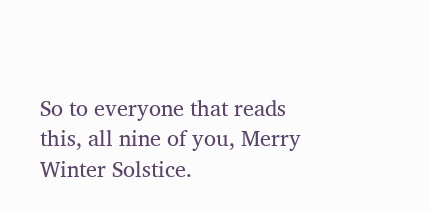So to everyone that reads this, all nine of you, Merry Winter Solstice.